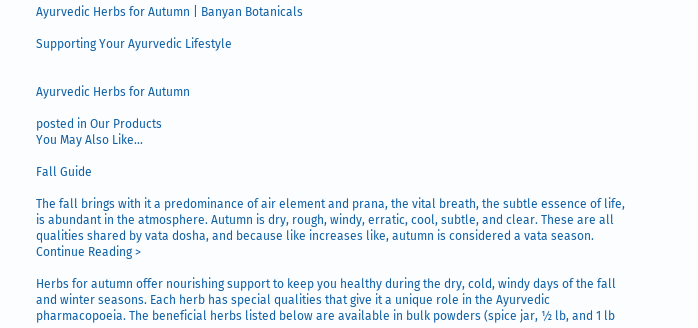Ayurvedic Herbs for Autumn | Banyan Botanicals

Supporting Your Ayurvedic Lifestyle


Ayurvedic Herbs for Autumn

posted in Our Products
You May Also Like...

Fall Guide

The fall brings with it a predominance of air element and prana, the vital breath, the subtle essence of life, is abundant in the atmosphere. Autumn is dry, rough, windy, erratic, cool, subtle, and clear. These are all qualities shared by vata dosha, and because like increases like, autumn is considered a vata season. Continue Reading >

Herbs for autumn offer nourishing support to keep you healthy during the dry, cold, windy days of the fall and winter seasons. Each herb has special qualities that give it a unique role in the Ayurvedic pharmacopoeia. The beneficial herbs listed below are available in bulk powders (spice jar, ½ lb, and 1 lb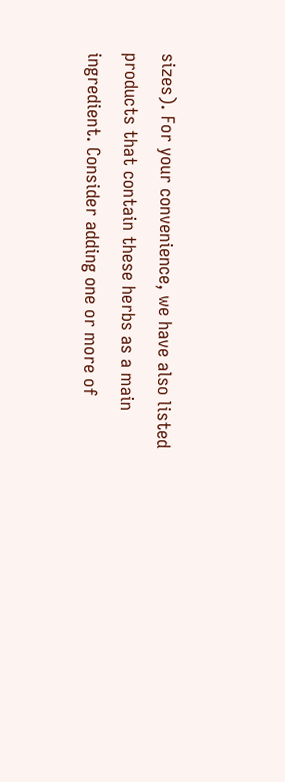sizes). For your convenience, we have also listed products that contain these herbs as a main ingredient. Consider adding one or more of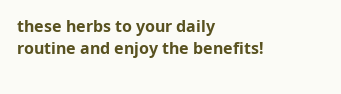these herbs to your daily routine and enjoy the benefits!